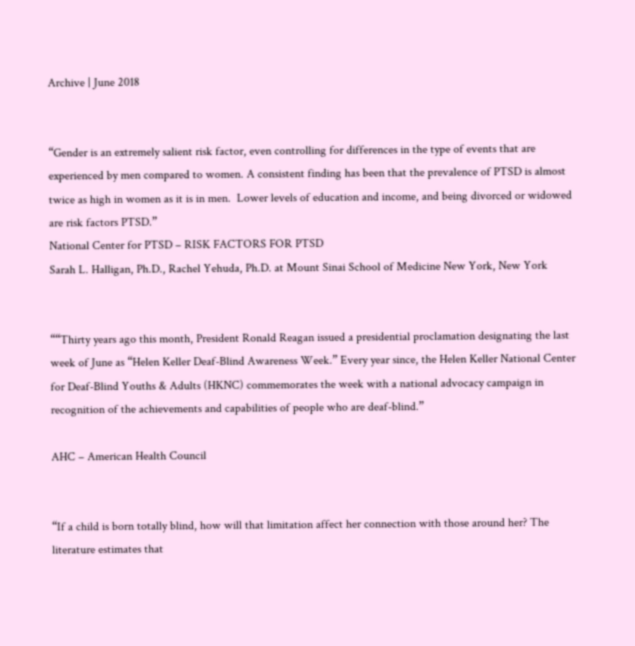Archive | June 2018


“Gender is an extremely salient risk factor, even controlling for differences in the type of events that are experienced by men compared to women. A consistent finding has been that the prevalence of PTSD is almost twice as high in women as it is in men.  Lower levels of education and income, and being divorced or widowed are risk factors PTSD.”
National Center for PTSD – RISK FACTORS FOR PTSD
Sarah L. Halligan, Ph.D., Rachel Yehuda, Ph.D. at Mount Sinai School of Medicine New York, New York


““Thirty years ago this month, President Ronald Reagan issued a presidential proclamation designating the last week of June as “Helen Keller Deaf-Blind Awareness Week.” Every year since, the Helen Keller National Center for Deaf-Blind Youths & Adults (HKNC) commemorates the week with a national advocacy campaign in recognition of the achievements and capabilities of people who are deaf-blind.”

AHC – American Health Council


“If a child is born totally blind, how will that limitation affect her connection with those around her? The literature estimates that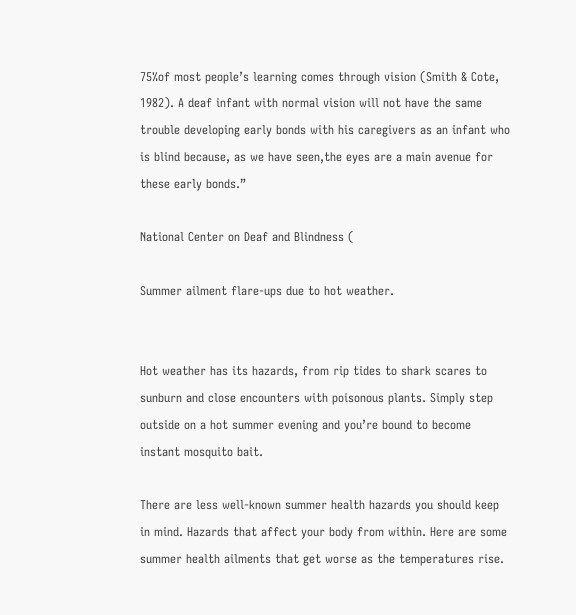75%of most people’s learning comes through vision (Smith & Cote, 1982). A deaf infant with normal vision will not have the same trouble developing early bonds with his caregivers as an infant who is blind because, as we have seen,the eyes are a main avenue for these early bonds.”

National Center on Deaf and Blindness (

Summer ailment flare-ups due to hot weather.


Hot weather has its hazards, from rip tides to shark scares to sunburn and close encounters with poisonous plants. Simply step outside on a hot summer evening and you’re bound to become instant mosquito bait.

There are less well-known summer health hazards you should keep in mind. Hazards that affect your body from within. Here are some summer health ailments that get worse as the temperatures rise.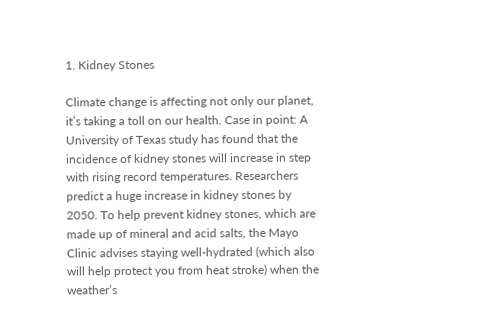1. Kidney Stones

Climate change is affecting not only our planet, it’s taking a toll on our health. Case in point: A University of Texas study has found that the incidence of kidney stones will increase in step with rising record temperatures. Researchers predict a huge increase in kidney stones by 2050. To help prevent kidney stones, which are made up of mineral and acid salts, the Mayo Clinic advises staying well-hydrated (which also will help protect you from heat stroke) when the weather’s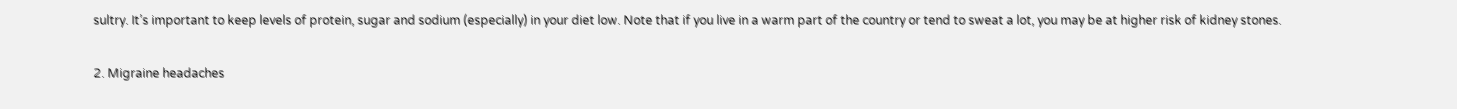sultry. It’s important to keep levels of protein, sugar and sodium (especially) in your diet low. Note that if you live in a warm part of the country or tend to sweat a lot, you may be at higher risk of kidney stones.

2. Migraine headaches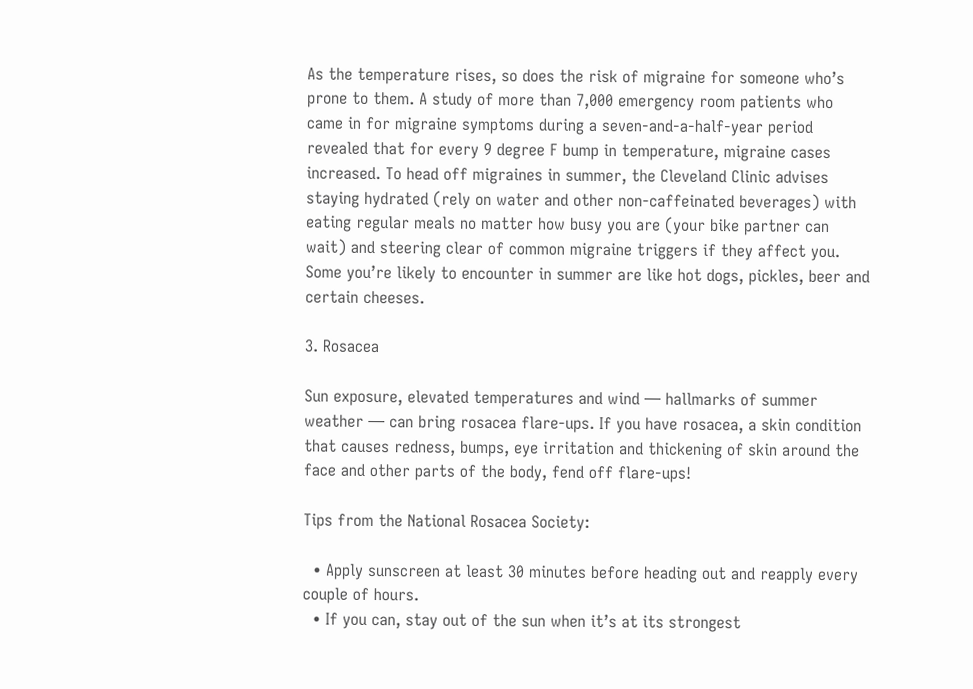As the temperature rises, so does the risk of migraine for someone who’s prone to them. A study of more than 7,000 emergency room patients who came in for migraine symptoms during a seven-and-a-half-year period revealed that for every 9 degree F bump in temperature, migraine cases increased. To head off migraines in summer, the Cleveland Clinic advises staying hydrated (rely on water and other non-caffeinated beverages) with eating regular meals no matter how busy you are (your bike partner can wait) and steering clear of common migraine triggers if they affect you. Some you’re likely to encounter in summer are like hot dogs, pickles, beer and certain cheeses.

3. Rosacea

Sun exposure, elevated temperatures and wind — hallmarks of summer weather — can bring rosacea flare-ups. If you have rosacea, a skin condition that causes redness, bumps, eye irritation and thickening of skin around the face and other parts of the body, fend off flare-ups!

Tips from the National Rosacea Society:

  • Apply sunscreen at least 30 minutes before heading out and reapply every couple of hours.
  • If you can, stay out of the sun when it’s at its strongest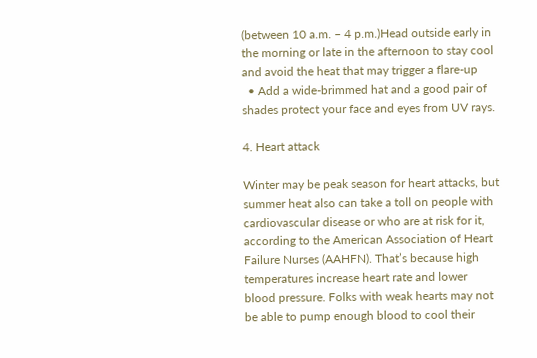(between 10 a.m. – 4 p.m.)Head outside early in the morning or late in the afternoon to stay cool and avoid the heat that may trigger a flare-up
  • Add a wide-brimmed hat and a good pair of shades protect your face and eyes from UV rays.

4. Heart attack

Winter may be peak season for heart attacks, but summer heat also can take a toll on people with cardiovascular disease or who are at risk for it, according to the American Association of Heart Failure Nurses (AAHFN). That’s because high temperatures increase heart rate and lower blood pressure. Folks with weak hearts may not be able to pump enough blood to cool their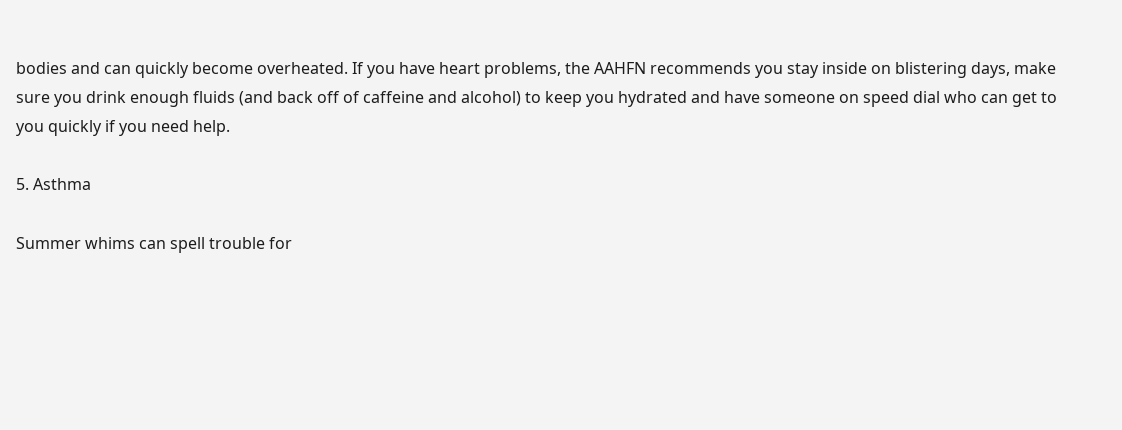bodies and can quickly become overheated. If you have heart problems, the AAHFN recommends you stay inside on blistering days, make sure you drink enough fluids (and back off of caffeine and alcohol) to keep you hydrated and have someone on speed dial who can get to you quickly if you need help.

5. Asthma

Summer whims can spell trouble for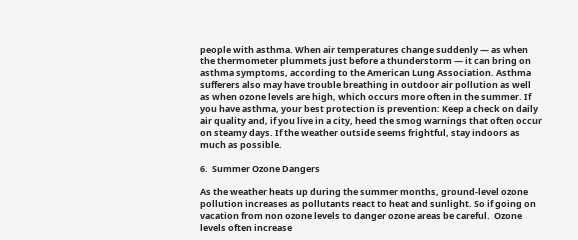people with asthma. When air temperatures change suddenly — as when the thermometer plummets just before a thunderstorm — it can bring on asthma symptoms, according to the American Lung Association. Asthma sufferers also may have trouble breathing in outdoor air pollution as well as when ozone levels are high, which occurs more often in the summer. If you have asthma, your best protection is prevention: Keep a check on daily air quality and, if you live in a city, heed the smog warnings that often occur on steamy days. If the weather outside seems frightful, stay indoors as much as possible.

6.  Summer Ozone Dangers

As the weather heats up during the summer months, ground-level ozone pollution increases as pollutants react to heat and sunlight. So if going on vacation from non ozone levels to danger ozone areas be careful.  Ozone levels often increase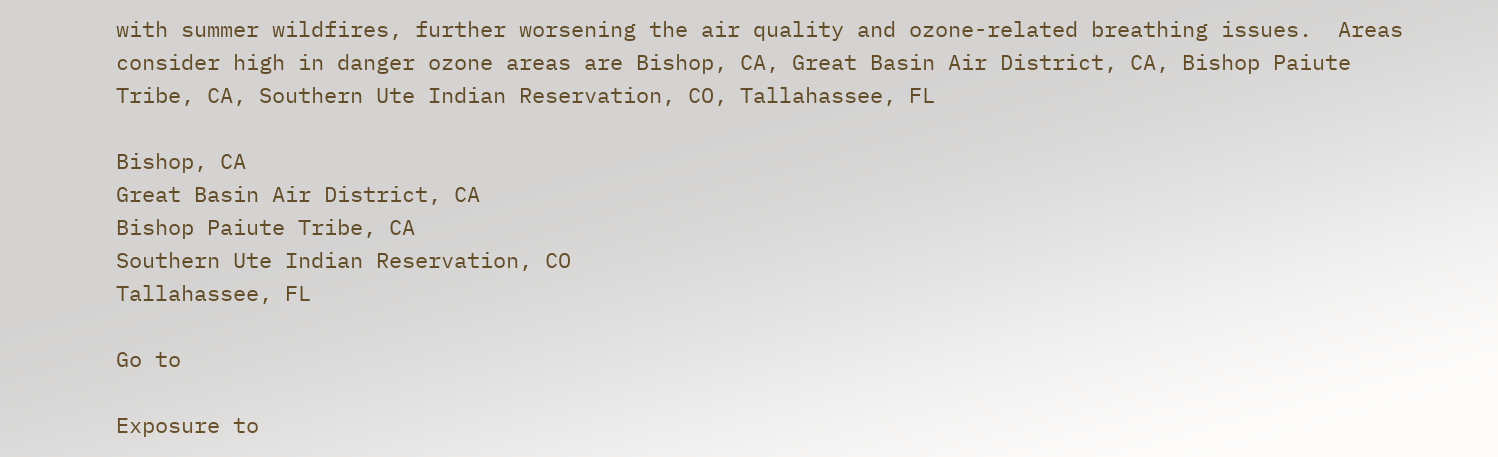with summer wildfires, further worsening the air quality and ozone-related breathing issues.  Areas consider high in danger ozone areas are Bishop, CA, Great Basin Air District, CA, Bishop Paiute Tribe, CA, Southern Ute Indian Reservation, CO, Tallahassee, FL

Bishop, CA
Great Basin Air District, CA
Bishop Paiute Tribe, CA
Southern Ute Indian Reservation, CO
Tallahassee, FL

Go to

Exposure to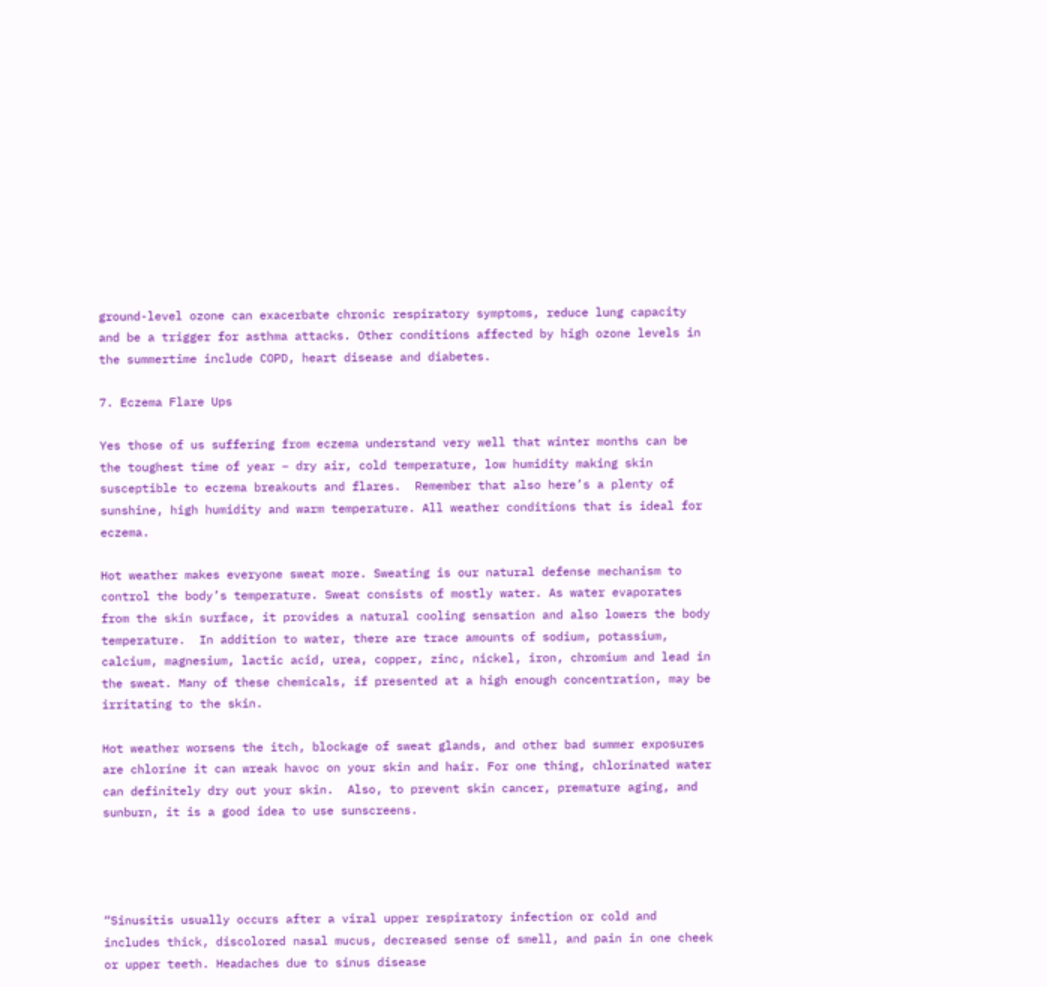ground-level ozone can exacerbate chronic respiratory symptoms, reduce lung capacity and be a trigger for asthma attacks. Other conditions affected by high ozone levels in the summertime include COPD, heart disease and diabetes.

7. Eczema Flare Ups

Yes those of us suffering from eczema understand very well that winter months can be the toughest time of year – dry air, cold temperature, low humidity making skin susceptible to eczema breakouts and flares.  Remember that also here’s a plenty of sunshine, high humidity and warm temperature. All weather conditions that is ideal for eczema.

Hot weather makes everyone sweat more. Sweating is our natural defense mechanism to control the body’s temperature. Sweat consists of mostly water. As water evaporates from the skin surface, it provides a natural cooling sensation and also lowers the body temperature.  In addition to water, there are trace amounts of sodium, potassium, calcium, magnesium, lactic acid, urea, copper, zinc, nickel, iron, chromium and lead in the sweat. Many of these chemicals, if presented at a high enough concentration, may be irritating to the skin.

Hot weather worsens the itch, blockage of sweat glands, and other bad summer exposures are chlorine it can wreak havoc on your skin and hair. For one thing, chlorinated water can definitely dry out your skin.  Also, to prevent skin cancer, premature aging, and sunburn, it is a good idea to use sunscreens.




“Sinusitis usually occurs after a viral upper respiratory infection or cold and includes thick, discolored nasal mucus, decreased sense of smell, and pain in one cheek or upper teeth. Headaches due to sinus disease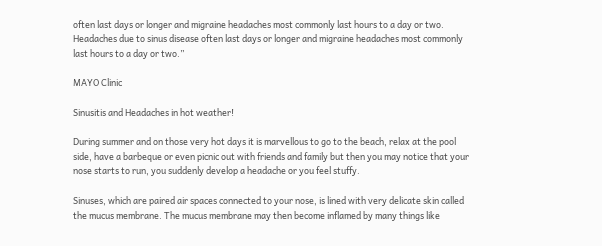often last days or longer and migraine headaches most commonly last hours to a day or two.  Headaches due to sinus disease often last days or longer and migraine headaches most commonly last hours to a day or two.”

MAYO Clinic

Sinusitis and Headaches in hot weather!

During summer and on those very hot days it is marvellous to go to the beach, relax at the pool side, have a barbeque or even picnic out with friends and family but then you may notice that your nose starts to run, you suddenly develop a headache or you feel stuffy.

Sinuses, which are paired air spaces connected to your nose, is lined with very delicate skin called the mucus membrane. The mucus membrane may then become inflamed by many things like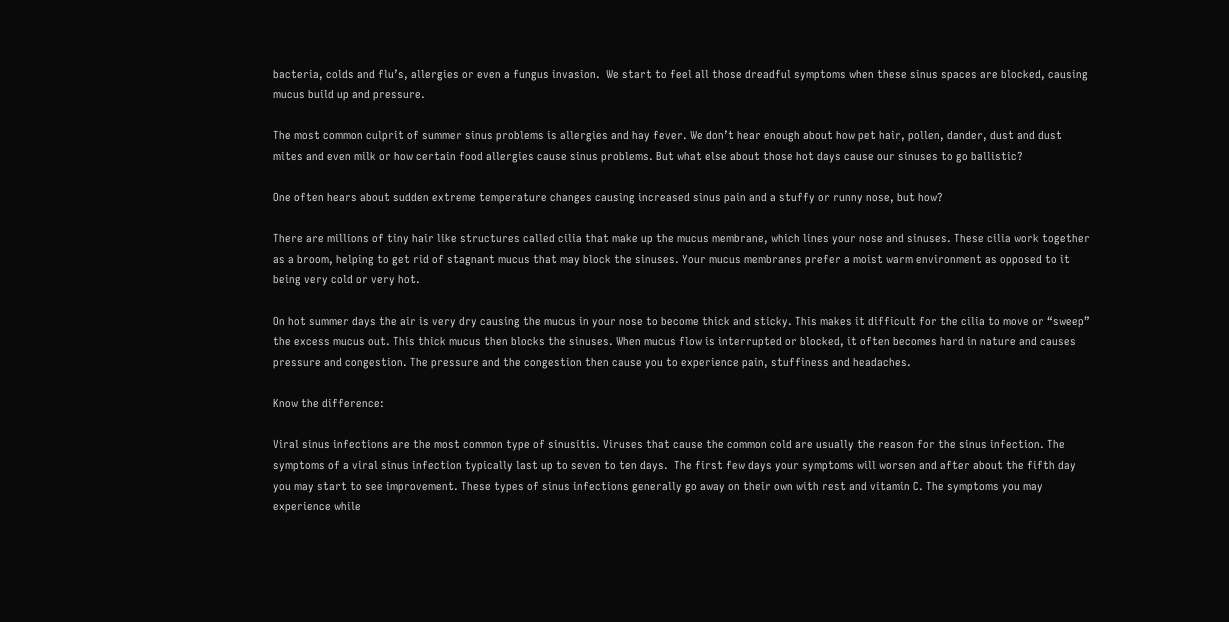bacteria, colds and flu’s, allergies or even a fungus invasion.  We start to feel all those dreadful symptoms when these sinus spaces are blocked, causing mucus build up and pressure.

The most common culprit of summer sinus problems is allergies and hay fever. We don’t hear enough about how pet hair, pollen, dander, dust and dust mites and even milk or how certain food allergies cause sinus problems. But what else about those hot days cause our sinuses to go ballistic?

One often hears about sudden extreme temperature changes causing increased sinus pain and a stuffy or runny nose, but how?

There are millions of tiny hair like structures called cilia that make up the mucus membrane, which lines your nose and sinuses. These cilia work together as a broom, helping to get rid of stagnant mucus that may block the sinuses. Your mucus membranes prefer a moist warm environment as opposed to it being very cold or very hot.

On hot summer days the air is very dry causing the mucus in your nose to become thick and sticky. This makes it difficult for the cilia to move or “sweep” the excess mucus out. This thick mucus then blocks the sinuses. When mucus flow is interrupted or blocked, it often becomes hard in nature and causes pressure and congestion. The pressure and the congestion then cause you to experience pain, stuffiness and headaches.

Know the difference:

Viral sinus infections are the most common type of sinusitis. Viruses that cause the common cold are usually the reason for the sinus infection. The symptoms of a viral sinus infection typically last up to seven to ten days.  The first few days your symptoms will worsen and after about the fifth day you may start to see improvement. These types of sinus infections generally go away on their own with rest and vitamin C. The symptoms you may experience while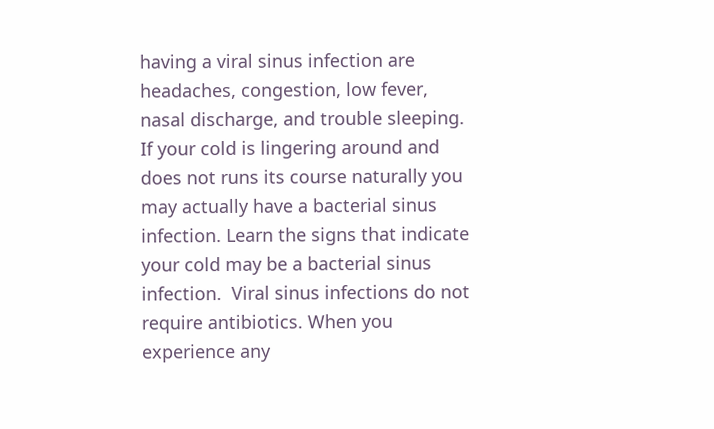having a viral sinus infection are headaches, congestion, low fever, nasal discharge, and trouble sleeping. If your cold is lingering around and does not runs its course naturally you may actually have a bacterial sinus infection. Learn the signs that indicate your cold may be a bacterial sinus infection.  Viral sinus infections do not require antibiotics. When you experience any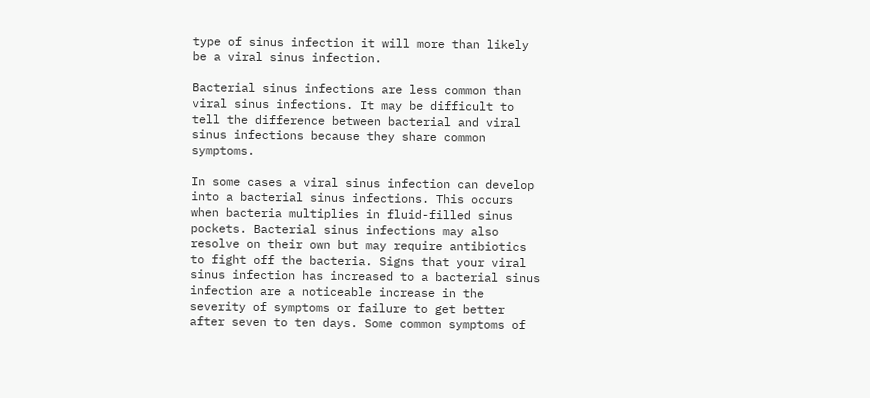type of sinus infection it will more than likely be a viral sinus infection.

Bacterial sinus infections are less common than viral sinus infections. It may be difficult to tell the difference between bacterial and viral sinus infections because they share common symptoms.

In some cases a viral sinus infection can develop into a bacterial sinus infections. This occurs when bacteria multiplies in fluid-filled sinus pockets. Bacterial sinus infections may also resolve on their own but may require antibiotics to fight off the bacteria. Signs that your viral sinus infection has increased to a bacterial sinus infection are a noticeable increase in the severity of symptoms or failure to get better after seven to ten days. Some common symptoms of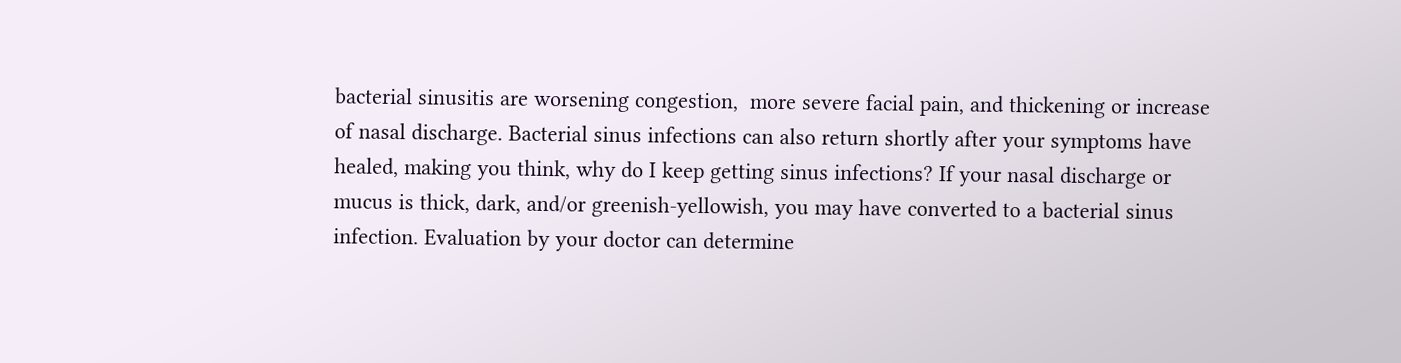bacterial sinusitis are worsening congestion,  more severe facial pain, and thickening or increase of nasal discharge. Bacterial sinus infections can also return shortly after your symptoms have healed, making you think, why do I keep getting sinus infections? If your nasal discharge or mucus is thick, dark, and/or greenish-yellowish, you may have converted to a bacterial sinus infection. Evaluation by your doctor can determine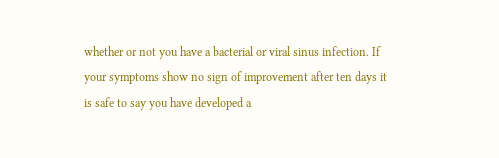whether or not you have a bacterial or viral sinus infection. If your symptoms show no sign of improvement after ten days it is safe to say you have developed a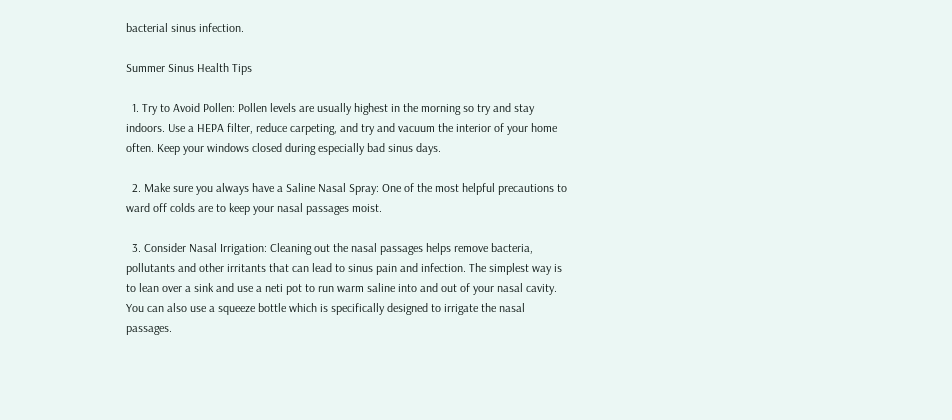bacterial sinus infection.

Summer Sinus Health Tips

  1. Try to Avoid Pollen: Pollen levels are usually highest in the morning so try and stay indoors. Use a HEPA filter, reduce carpeting, and try and vacuum the interior of your home often. Keep your windows closed during especially bad sinus days.

  2. Make sure you always have a Saline Nasal Spray: One of the most helpful precautions to ward off colds are to keep your nasal passages moist.

  3. Consider Nasal Irrigation: Cleaning out the nasal passages helps remove bacteria, pollutants and other irritants that can lead to sinus pain and infection. The simplest way is to lean over a sink and use a neti pot to run warm saline into and out of your nasal cavity. You can also use a squeeze bottle which is specifically designed to irrigate the nasal passages.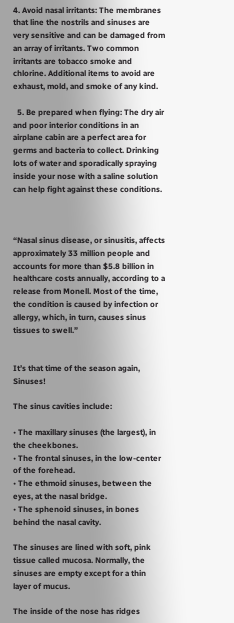4. Avoid nasal irritants: The membranes that line the nostrils and sinuses are very sensitive and can be damaged from an array of irritants. Two common irritants are tobacco smoke and chlorine. Additional items to avoid are exhaust, mold, and smoke of any kind.

  5. Be prepared when flying: The dry air and poor interior conditions in an airplane cabin are a perfect area for germs and bacteria to collect. Drinking lots of water and sporadically spraying inside your nose with a saline solution can help fight against these conditions.



“Nasal sinus disease, or sinusitis, affects approximately 33 million people and accounts for more than $5.8 billion in healthcare costs annually, according to a release from Monell. Most of the time, the condition is caused by infection or allergy, which, in turn, causes sinus tissues to swell.”


It’s that time of the season again, Sinuses!

The sinus cavities include:

• The maxillary sinuses (the largest), in the cheekbones.
• The frontal sinuses, in the low-center of the forehead.
• The ethmoid sinuses, between the eyes, at the nasal bridge.
• The sphenoid sinuses, in bones behind the nasal cavity.

The sinuses are lined with soft, pink tissue called mucosa. Normally, the sinuses are empty except for a thin layer of mucus.

The inside of the nose has ridges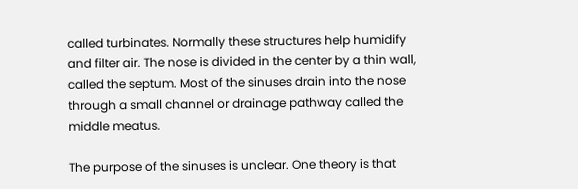called turbinates. Normally these structures help humidify and filter air. The nose is divided in the center by a thin wall, called the septum. Most of the sinuses drain into the nose through a small channel or drainage pathway called the middle meatus.

The purpose of the sinuses is unclear. One theory is that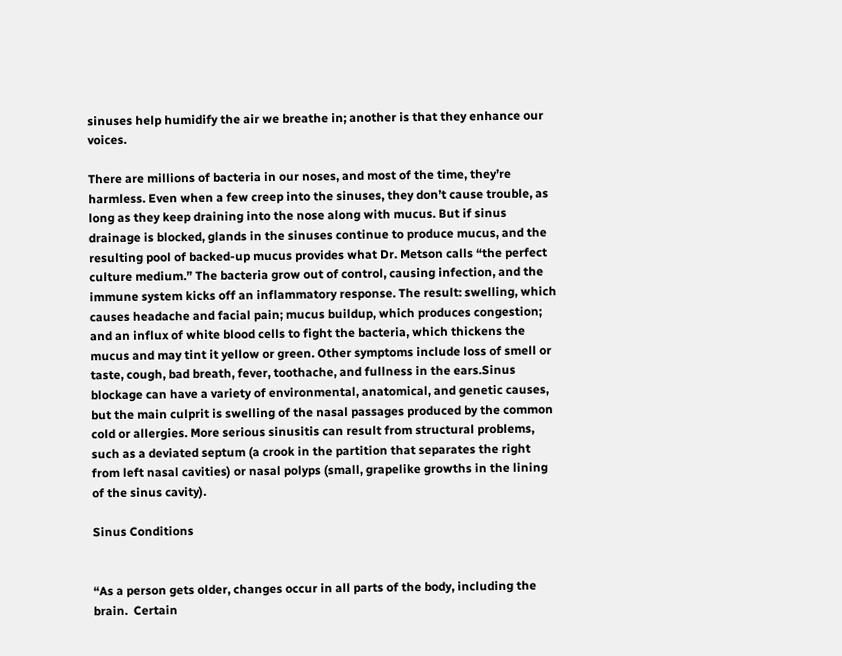sinuses help humidify the air we breathe in; another is that they enhance our voices.

There are millions of bacteria in our noses, and most of the time, they’re harmless. Even when a few creep into the sinuses, they don’t cause trouble, as long as they keep draining into the nose along with mucus. But if sinus drainage is blocked, glands in the sinuses continue to produce mucus, and the resulting pool of backed-up mucus provides what Dr. Metson calls “the perfect culture medium.” The bacteria grow out of control, causing infection, and the immune system kicks off an inflammatory response. The result: swelling, which causes headache and facial pain; mucus buildup, which produces congestion; and an influx of white blood cells to fight the bacteria, which thickens the mucus and may tint it yellow or green. Other symptoms include loss of smell or taste, cough, bad breath, fever, toothache, and fullness in the ears.Sinus blockage can have a variety of environmental, anatomical, and genetic causes, but the main culprit is swelling of the nasal passages produced by the common cold or allergies. More serious sinusitis can result from structural problems, such as a deviated septum (a crook in the partition that separates the right from left nasal cavities) or nasal polyps (small, grapelike growths in the lining of the sinus cavity).

Sinus Conditions


“As a person gets older, changes occur in all parts of the body, including the brain.  Certain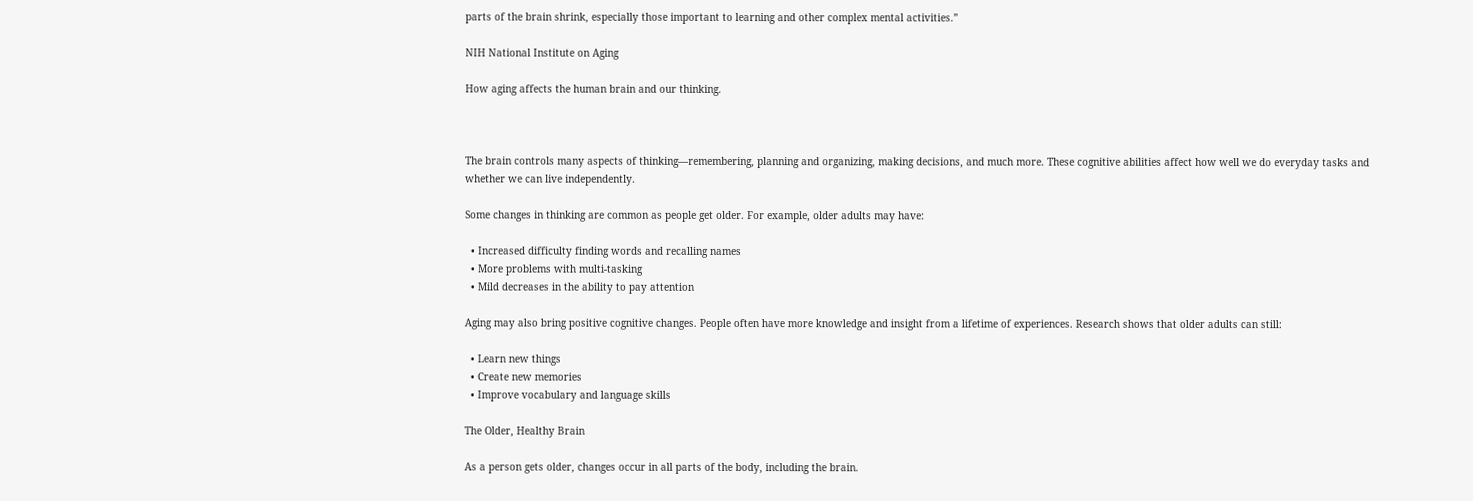parts of the brain shrink, especially those important to learning and other complex mental activities.”

NIH National Institute on Aging

How aging affects the human brain and our thinking.



The brain controls many aspects of thinking—remembering, planning and organizing, making decisions, and much more. These cognitive abilities affect how well we do everyday tasks and whether we can live independently.

Some changes in thinking are common as people get older. For example, older adults may have:

  • Increased difficulty finding words and recalling names
  • More problems with multi-tasking
  • Mild decreases in the ability to pay attention

Aging may also bring positive cognitive changes. People often have more knowledge and insight from a lifetime of experiences. Research shows that older adults can still:

  • Learn new things
  • Create new memories
  • Improve vocabulary and language skills

The Older, Healthy Brain

As a person gets older, changes occur in all parts of the body, including the brain.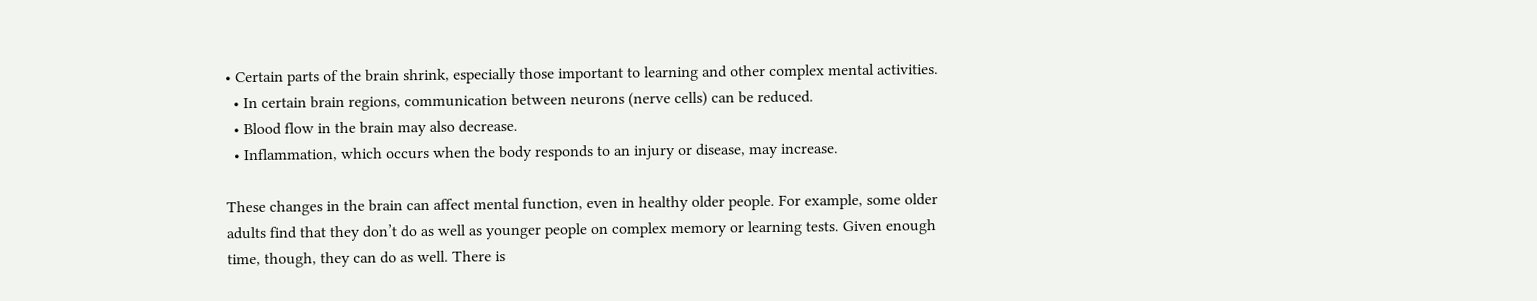• Certain parts of the brain shrink, especially those important to learning and other complex mental activities.
  • In certain brain regions, communication between neurons (nerve cells) can be reduced.
  • Blood flow in the brain may also decrease.
  • Inflammation, which occurs when the body responds to an injury or disease, may increase.

These changes in the brain can affect mental function, even in healthy older people. For example, some older adults find that they don’t do as well as younger people on complex memory or learning tests. Given enough time, though, they can do as well. There is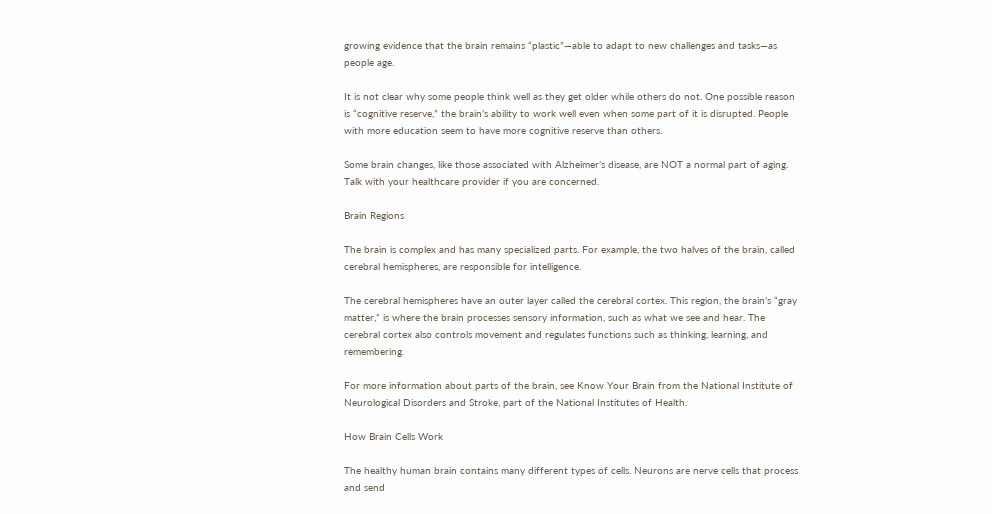growing evidence that the brain remains “plastic”—able to adapt to new challenges and tasks—as people age.

It is not clear why some people think well as they get older while others do not. One possible reason is “cognitive reserve,” the brain’s ability to work well even when some part of it is disrupted. People with more education seem to have more cognitive reserve than others.

Some brain changes, like those associated with Alzheimer’s disease, are NOT a normal part of aging. Talk with your healthcare provider if you are concerned.

Brain Regions

The brain is complex and has many specialized parts. For example, the two halves of the brain, called cerebral hemispheres, are responsible for intelligence.

The cerebral hemispheres have an outer layer called the cerebral cortex. This region, the brain’s “gray matter,” is where the brain processes sensory information, such as what we see and hear. The cerebral cortex also controls movement and regulates functions such as thinking, learning, and remembering.

For more information about parts of the brain, see Know Your Brain from the National Institute of Neurological Disorders and Stroke, part of the National Institutes of Health.

How Brain Cells Work

The healthy human brain contains many different types of cells. Neurons are nerve cells that process and send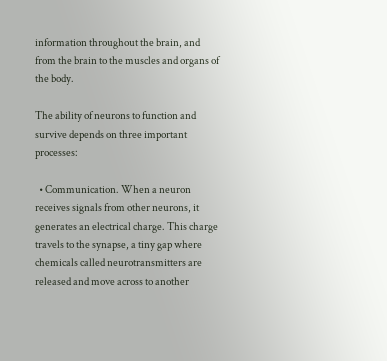information throughout the brain, and from the brain to the muscles and organs of the body.

The ability of neurons to function and survive depends on three important processes:

  • Communication. When a neuron receives signals from other neurons, it generates an electrical charge. This charge travels to the synapse, a tiny gap where chemicals called neurotransmitters are released and move across to another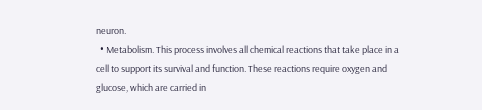neuron.
  • Metabolism. This process involves all chemical reactions that take place in a cell to support its survival and function. These reactions require oxygen and glucose, which are carried in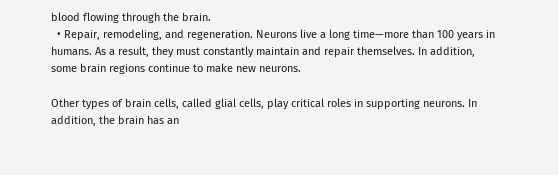blood flowing through the brain.
  • Repair, remodeling, and regeneration. Neurons live a long time—more than 100 years in humans. As a result, they must constantly maintain and repair themselves. In addition, some brain regions continue to make new neurons.

Other types of brain cells, called glial cells, play critical roles in supporting neurons. In addition, the brain has an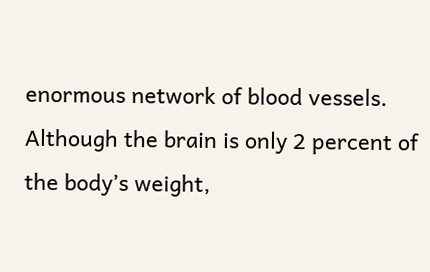enormous network of blood vessels. Although the brain is only 2 percent of the body’s weight,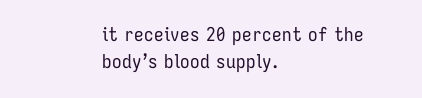it receives 20 percent of the body’s blood supply.